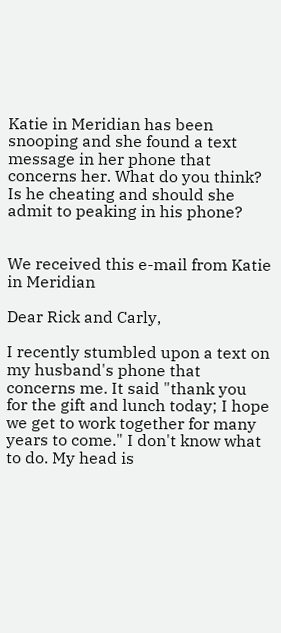Katie in Meridian has been snooping and she found a text message in her phone that concerns her. What do you think? Is he cheating and should she admit to peaking in his phone?


We received this e-mail from Katie in Meridian

Dear Rick and Carly,

I recently stumbled upon a text on my husband's phone that concerns me. It said "thank you for the gift and lunch today; I hope we get to work together for many years to come." I don't know what to do. My head is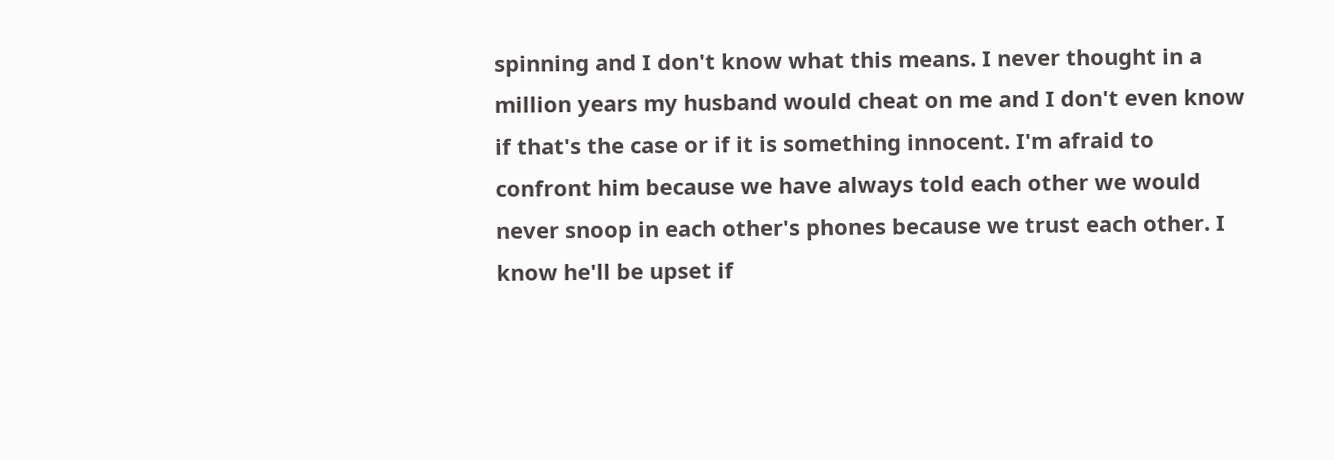spinning and I don't know what this means. I never thought in a million years my husband would cheat on me and I don't even know if that's the case or if it is something innocent. I'm afraid to confront him because we have always told each other we would never snoop in each other's phones because we trust each other. I know he'll be upset if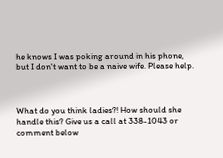he knows I was poking around in his phone, but I don't want to be a naive wife. Please help.



What do you think ladies?! How should she handle this? Give us a call at 338-1043 or comment below